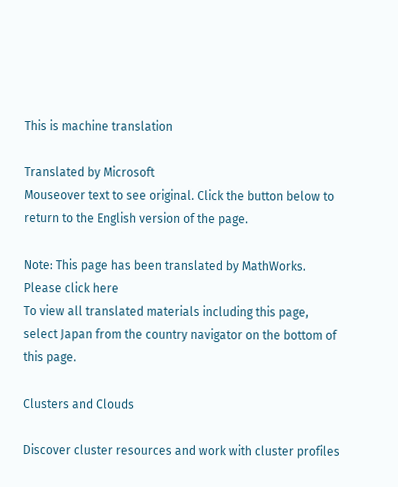This is machine translation

Translated by Microsoft
Mouseover text to see original. Click the button below to return to the English version of the page.

Note: This page has been translated by MathWorks. Please click here
To view all translated materials including this page, select Japan from the country navigator on the bottom of this page.

Clusters and Clouds

Discover cluster resources and work with cluster profiles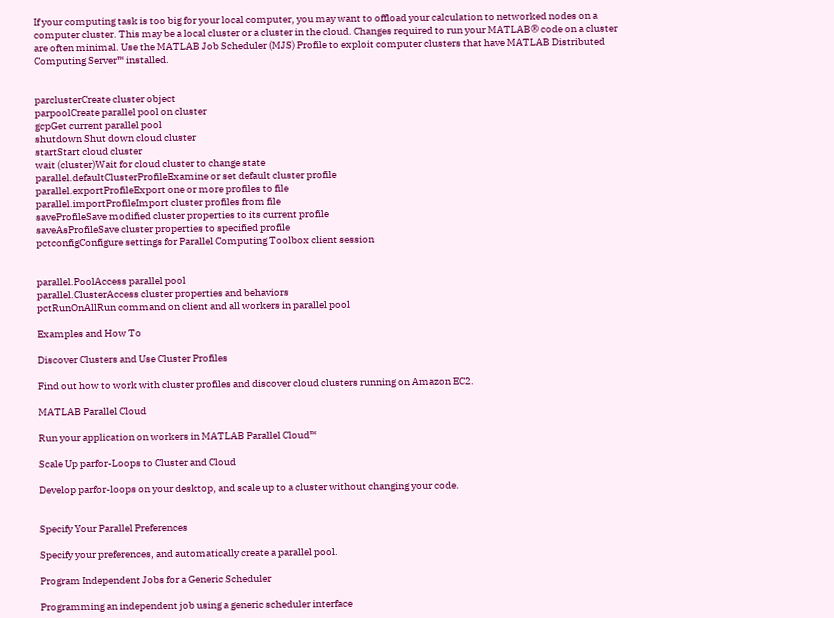If your computing task is too big for your local computer, you may want to offload your calculation to networked nodes on a computer cluster. This may be a local cluster or a cluster in the cloud. Changes required to run your MATLAB® code on a cluster are often minimal. Use the MATLAB Job Scheduler (MJS) Profile to exploit computer clusters that have MATLAB Distributed Computing Server™ installed.


parclusterCreate cluster object
parpoolCreate parallel pool on cluster
gcpGet current parallel pool
shutdown Shut down cloud cluster
startStart cloud cluster
wait (cluster)Wait for cloud cluster to change state
parallel.defaultClusterProfileExamine or set default cluster profile
parallel.exportProfileExport one or more profiles to file
parallel.importProfileImport cluster profiles from file
saveProfileSave modified cluster properties to its current profile
saveAsProfileSave cluster properties to specified profile
pctconfigConfigure settings for Parallel Computing Toolbox client session


parallel.PoolAccess parallel pool
parallel.ClusterAccess cluster properties and behaviors
pctRunOnAllRun command on client and all workers in parallel pool

Examples and How To

Discover Clusters and Use Cluster Profiles

Find out how to work with cluster profiles and discover cloud clusters running on Amazon EC2.

MATLAB Parallel Cloud

Run your application on workers in MATLAB Parallel Cloud™

Scale Up parfor-Loops to Cluster and Cloud

Develop parfor-loops on your desktop, and scale up to a cluster without changing your code.


Specify Your Parallel Preferences

Specify your preferences, and automatically create a parallel pool.

Program Independent Jobs for a Generic Scheduler

Programming an independent job using a generic scheduler interface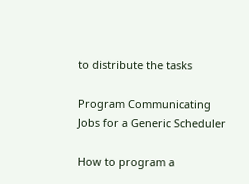to distribute the tasks

Program Communicating Jobs for a Generic Scheduler

How to program a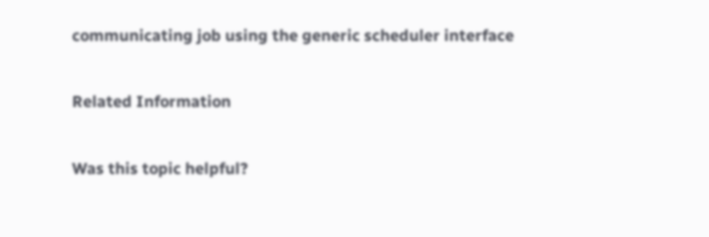communicating job using the generic scheduler interface

Related Information

Was this topic helpful?